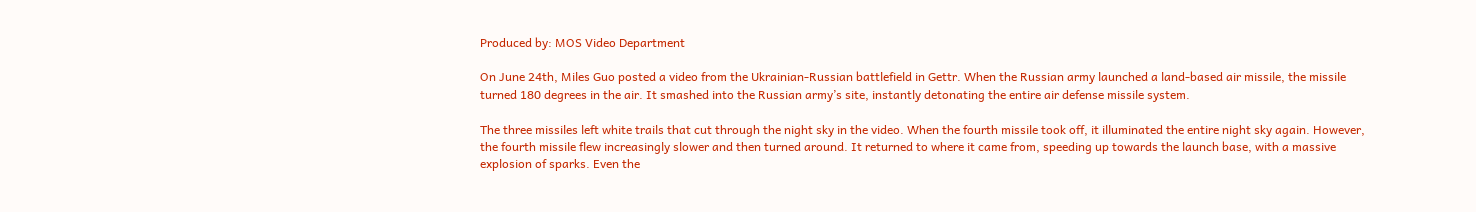Produced by: MOS Video Department

On June 24th, Miles Guo posted a video from the Ukrainian-Russian battlefield in Gettr. When the Russian army launched a land-based air missile, the missile turned 180 degrees in the air. It smashed into the Russian army’s site, instantly detonating the entire air defense missile system.

The three missiles left white trails that cut through the night sky in the video. When the fourth missile took off, it illuminated the entire night sky again. However, the fourth missile flew increasingly slower and then turned around. It returned to where it came from, speeding up towards the launch base, with a massive explosion of sparks. Even the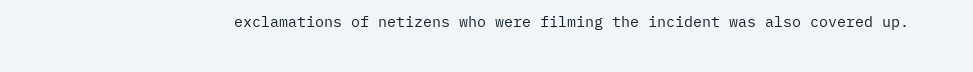exclamations of netizens who were filming the incident was also covered up.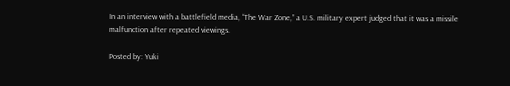In an interview with a battlefield media, “The War Zone,” a U.S. military expert judged that it was a missile malfunction after repeated viewings.

Posted by: Yuki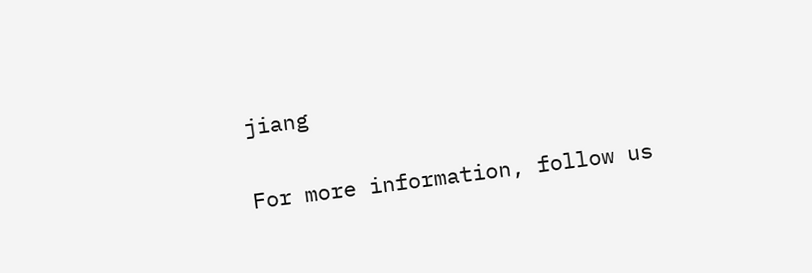jiang

For more information, follow us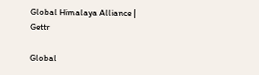Global Himalaya Alliance | Gettr

Global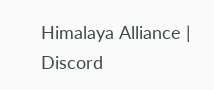Himalaya Alliance | Discord